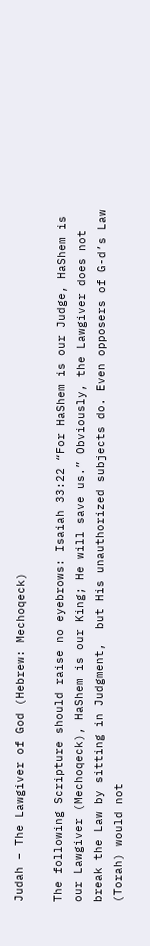Judah – The Lawgiver of God (Hebrew: Mechoqeck)

The following Scripture should raise no eyebrows: Isaiah 33:22 “For HaShem is our Judge, HaShem is our Lawgiver (Mechoqeck), HaShem is our King; He will save us.” Obviously, the Lawgiver does not break the Law by sitting in Judgment,  but His unauthorized subjects do. Even opposers of G-d’s Law (Torah) would not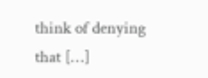think of denying that […]